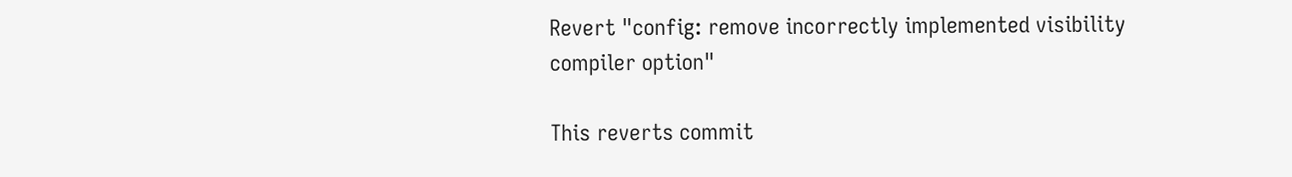Revert "config: remove incorrectly implemented visibility compiler option"

This reverts commit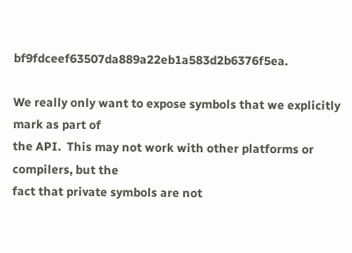bf9fdceef63507da889a22eb1a583d2b6376f5ea.

We really only want to expose symbols that we explicitly mark as part of
the API.  This may not work with other platforms or compilers, but the
fact that private symbols are not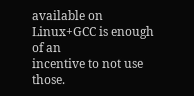available on Linux+GCC is enough of an
incentive to not use those.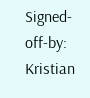Signed-off-by: Kristian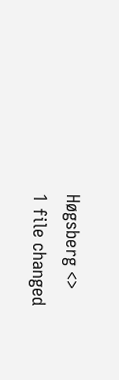Høgsberg <>
1 file changed